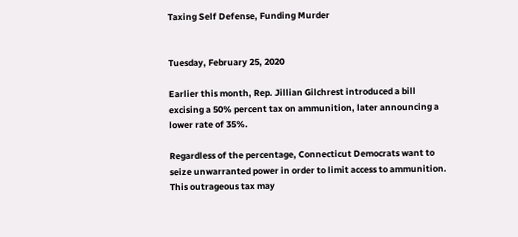Taxing Self Defense, Funding Murder


Tuesday, February 25, 2020

Earlier this month, Rep. Jillian Gilchrest introduced a bill excising a 50% percent tax on ammunition, later announcing a lower rate of 35%.

Regardless of the percentage, Connecticut Democrats want to seize unwarranted power in order to limit access to ammunition. This outrageous tax may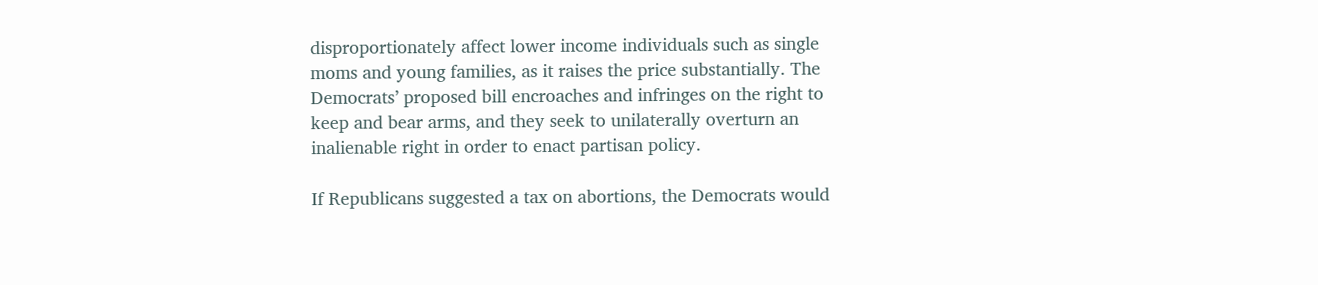disproportionately affect lower income individuals such as single moms and young families, as it raises the price substantially. The Democrats’ proposed bill encroaches and infringes on the right to keep and bear arms, and they seek to unilaterally overturn an inalienable right in order to enact partisan policy.

If Republicans suggested a tax on abortions, the Democrats would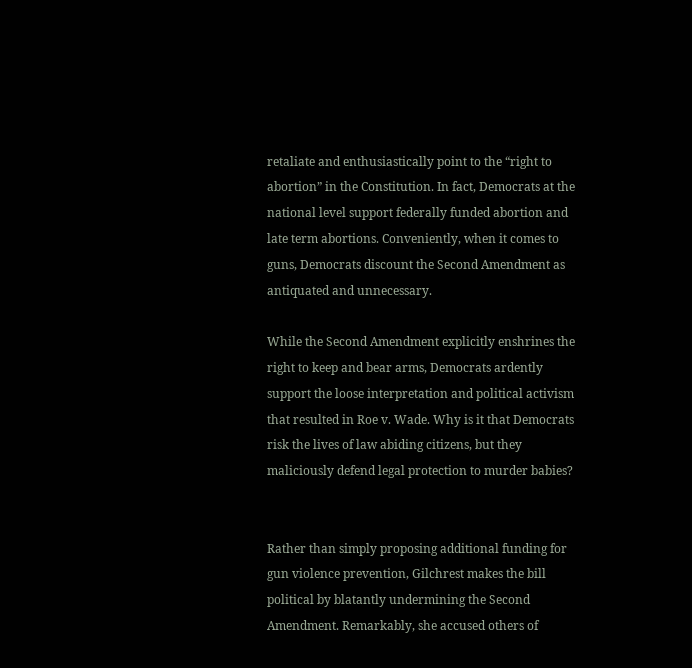retaliate and enthusiastically point to the “right to abortion” in the Constitution. In fact, Democrats at the national level support federally funded abortion and late term abortions. Conveniently, when it comes to guns, Democrats discount the Second Amendment as antiquated and unnecessary.

While the Second Amendment explicitly enshrines the right to keep and bear arms, Democrats ardently support the loose interpretation and political activism that resulted in Roe v. Wade. Why is it that Democrats risk the lives of law abiding citizens, but they maliciously defend legal protection to murder babies?


Rather than simply proposing additional funding for gun violence prevention, Gilchrest makes the bill political by blatantly undermining the Second Amendment. Remarkably, she accused others of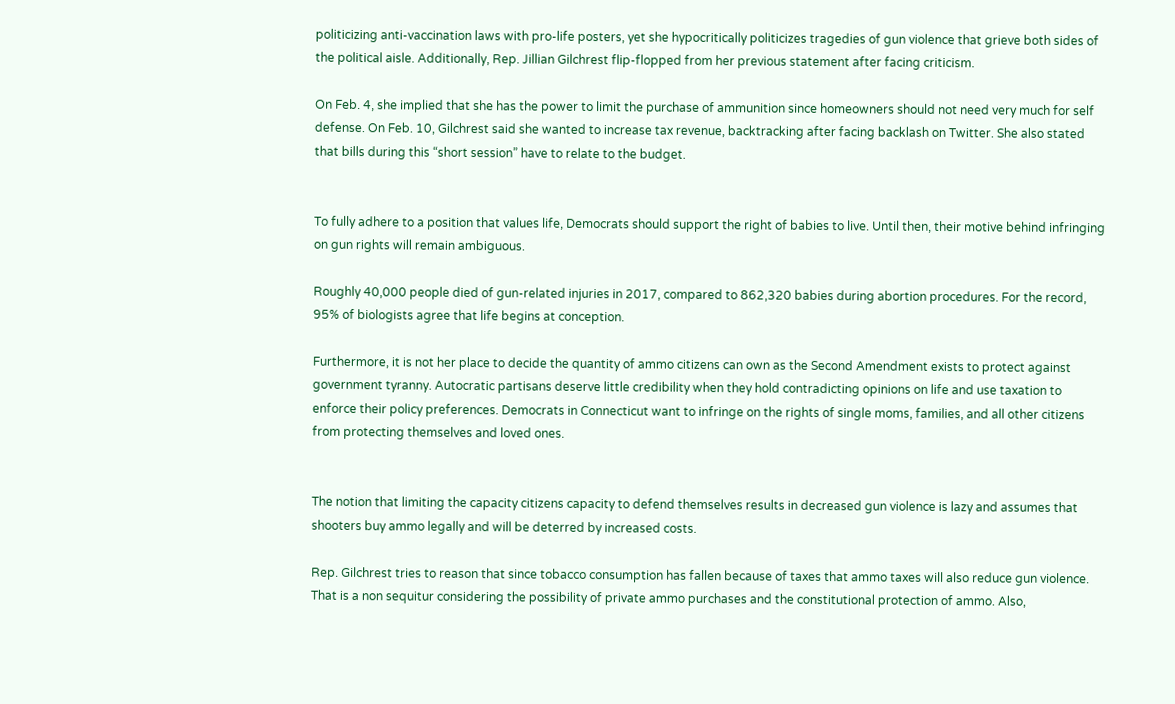politicizing anti-vaccination laws with pro-life posters, yet she hypocritically politicizes tragedies of gun violence that grieve both sides of the political aisle. Additionally, Rep. Jillian Gilchrest flip-flopped from her previous statement after facing criticism.

On Feb. 4, she implied that she has the power to limit the purchase of ammunition since homeowners should not need very much for self defense. On Feb. 10, Gilchrest said she wanted to increase tax revenue, backtracking after facing backlash on Twitter. She also stated that bills during this “short session” have to relate to the budget.


To fully adhere to a position that values life, Democrats should support the right of babies to live. Until then, their motive behind infringing on gun rights will remain ambiguous.

Roughly 40,000 people died of gun-related injuries in 2017, compared to 862,320 babies during abortion procedures. For the record, 95% of biologists agree that life begins at conception.

Furthermore, it is not her place to decide the quantity of ammo citizens can own as the Second Amendment exists to protect against government tyranny. Autocratic partisans deserve little credibility when they hold contradicting opinions on life and use taxation to enforce their policy preferences. Democrats in Connecticut want to infringe on the rights of single moms, families, and all other citizens from protecting themselves and loved ones.


The notion that limiting the capacity citizens capacity to defend themselves results in decreased gun violence is lazy and assumes that shooters buy ammo legally and will be deterred by increased costs.

Rep. Gilchrest tries to reason that since tobacco consumption has fallen because of taxes that ammo taxes will also reduce gun violence. That is a non sequitur considering the possibility of private ammo purchases and the constitutional protection of ammo. Also,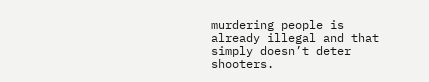murdering people is already illegal and that simply doesn’t deter shooters.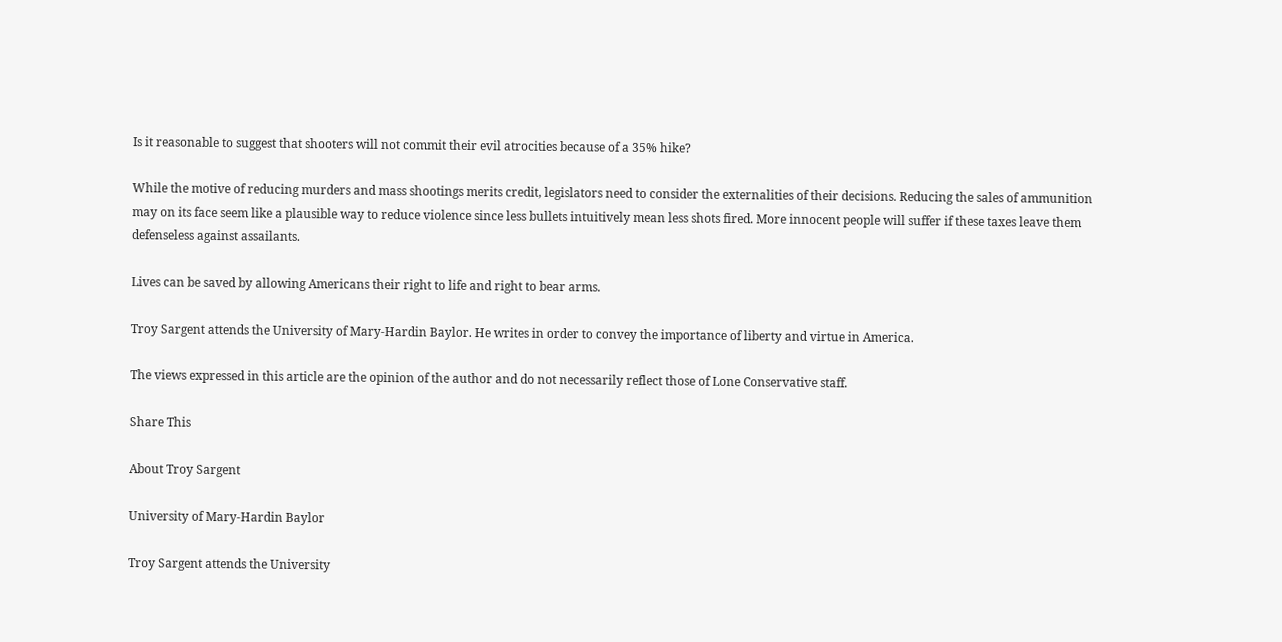Is it reasonable to suggest that shooters will not commit their evil atrocities because of a 35% hike?

While the motive of reducing murders and mass shootings merits credit, legislators need to consider the externalities of their decisions. Reducing the sales of ammunition may on its face seem like a plausible way to reduce violence since less bullets intuitively mean less shots fired. More innocent people will suffer if these taxes leave them defenseless against assailants.

Lives can be saved by allowing Americans their right to life and right to bear arms.

Troy Sargent attends the University of Mary-Hardin Baylor. He writes in order to convey the importance of liberty and virtue in America.

The views expressed in this article are the opinion of the author and do not necessarily reflect those of Lone Conservative staff.

Share This

About Troy Sargent

University of Mary-Hardin Baylor

Troy Sargent attends the University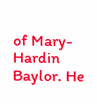of Mary-Hardin Baylor. He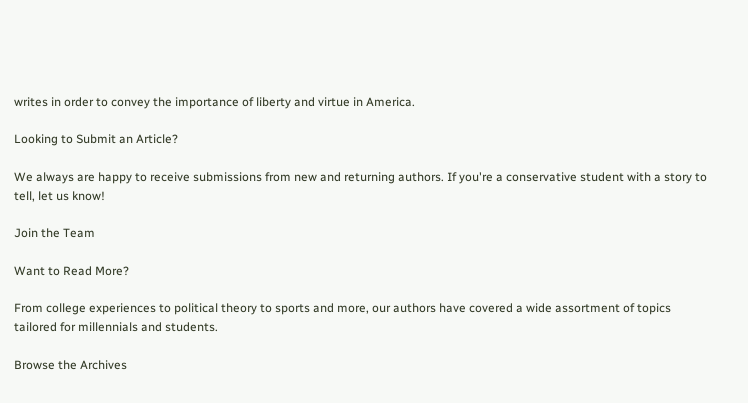writes in order to convey the importance of liberty and virtue in America.

Looking to Submit an Article?

We always are happy to receive submissions from new and returning authors. If you're a conservative student with a story to tell, let us know!

Join the Team

Want to Read More?

From college experiences to political theory to sports and more, our authors have covered a wide assortment of topics tailored for millennials and students.

Browse the Archives